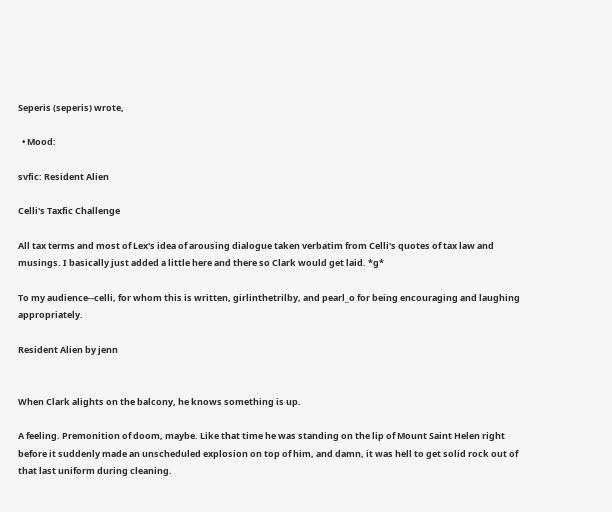Seperis (seperis) wrote,

  • Mood:

svfic: Resident Alien

Celli's Taxfic Challenge

All tax terms and most of Lex's idea of arousing dialogue taken verbatim from Celli's quotes of tax law and musings. I basically just added a little here and there so Clark would get laid. *g*

To my audience--celli, for whom this is written, girlinthetrilby, and pearl_o for being encouraging and laughing appropriately.

Resident Alien by jenn


When Clark alights on the balcony, he knows something is up.

A feeling. Premonition of doom, maybe. Like that time he was standing on the lip of Mount Saint Helen right before it suddenly made an unscheduled explosion on top of him, and damn, it was hell to get solid rock out of that last uniform during cleaning.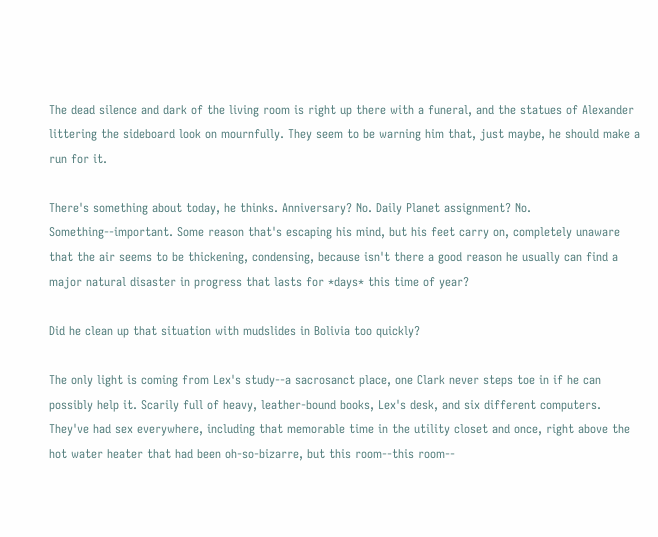The dead silence and dark of the living room is right up there with a funeral, and the statues of Alexander littering the sideboard look on mournfully. They seem to be warning him that, just maybe, he should make a run for it.

There's something about today, he thinks. Anniversary? No. Daily Planet assignment? No. Something--important. Some reason that's escaping his mind, but his feet carry on, completely unaware that the air seems to be thickening, condensing, because isn't there a good reason he usually can find a major natural disaster in progress that lasts for *days* this time of year?

Did he clean up that situation with mudslides in Bolivia too quickly?

The only light is coming from Lex's study--a sacrosanct place, one Clark never steps toe in if he can possibly help it. Scarily full of heavy, leather-bound books, Lex's desk, and six different computers. They've had sex everywhere, including that memorable time in the utility closet and once, right above the hot water heater that had been oh-so-bizarre, but this room--this room--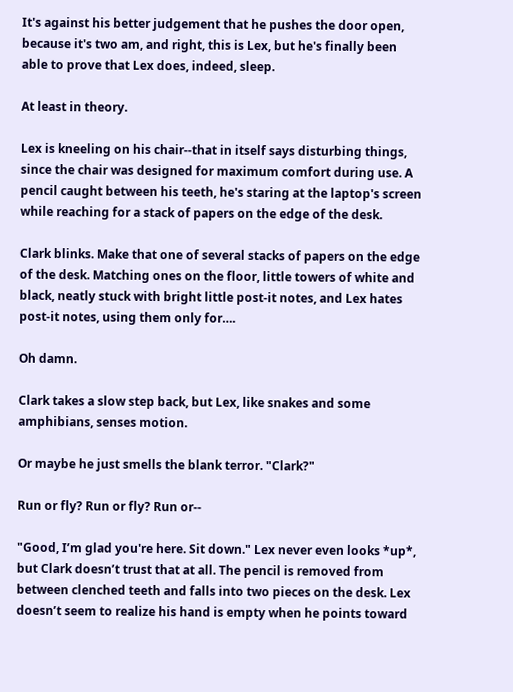It's against his better judgement that he pushes the door open, because it's two am, and right, this is Lex, but he's finally been able to prove that Lex does, indeed, sleep.

At least in theory.

Lex is kneeling on his chair--that in itself says disturbing things, since the chair was designed for maximum comfort during use. A pencil caught between his teeth, he's staring at the laptop's screen while reaching for a stack of papers on the edge of the desk.

Clark blinks. Make that one of several stacks of papers on the edge of the desk. Matching ones on the floor, little towers of white and black, neatly stuck with bright little post-it notes, and Lex hates post-it notes, using them only for….

Oh damn.

Clark takes a slow step back, but Lex, like snakes and some amphibians, senses motion.

Or maybe he just smells the blank terror. "Clark?"

Run or fly? Run or fly? Run or--

"Good, I’m glad you're here. Sit down." Lex never even looks *up*, but Clark doesn’t trust that at all. The pencil is removed from between clenched teeth and falls into two pieces on the desk. Lex doesn’t seem to realize his hand is empty when he points toward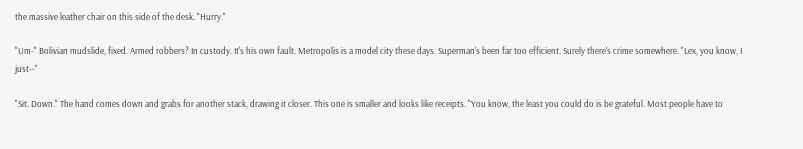the massive leather chair on this side of the desk. "Hurry."

"Um-" Bolivian mudslide, fixed. Armed robbers? In custody. It's his own fault. Metropolis is a model city these days. Superman's been far too efficient. Surely there's crime somewhere. "Lex, you know, I just--"

"Sit. Down." The hand comes down and grabs for another stack, drawing it closer. This one is smaller and looks like receipts. "You know, the least you could do is be grateful. Most people have to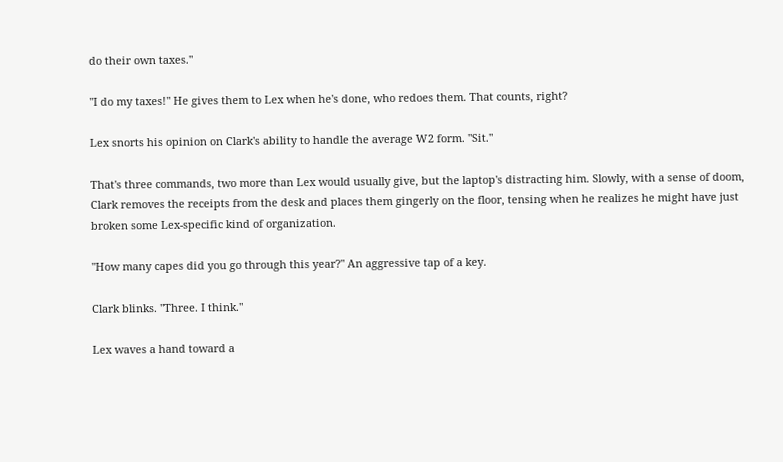do their own taxes."

"I do my taxes!" He gives them to Lex when he's done, who redoes them. That counts, right?

Lex snorts his opinion on Clark's ability to handle the average W2 form. "Sit."

That's three commands, two more than Lex would usually give, but the laptop's distracting him. Slowly, with a sense of doom, Clark removes the receipts from the desk and places them gingerly on the floor, tensing when he realizes he might have just broken some Lex-specific kind of organization.

"How many capes did you go through this year?" An aggressive tap of a key.

Clark blinks. "Three. I think."

Lex waves a hand toward a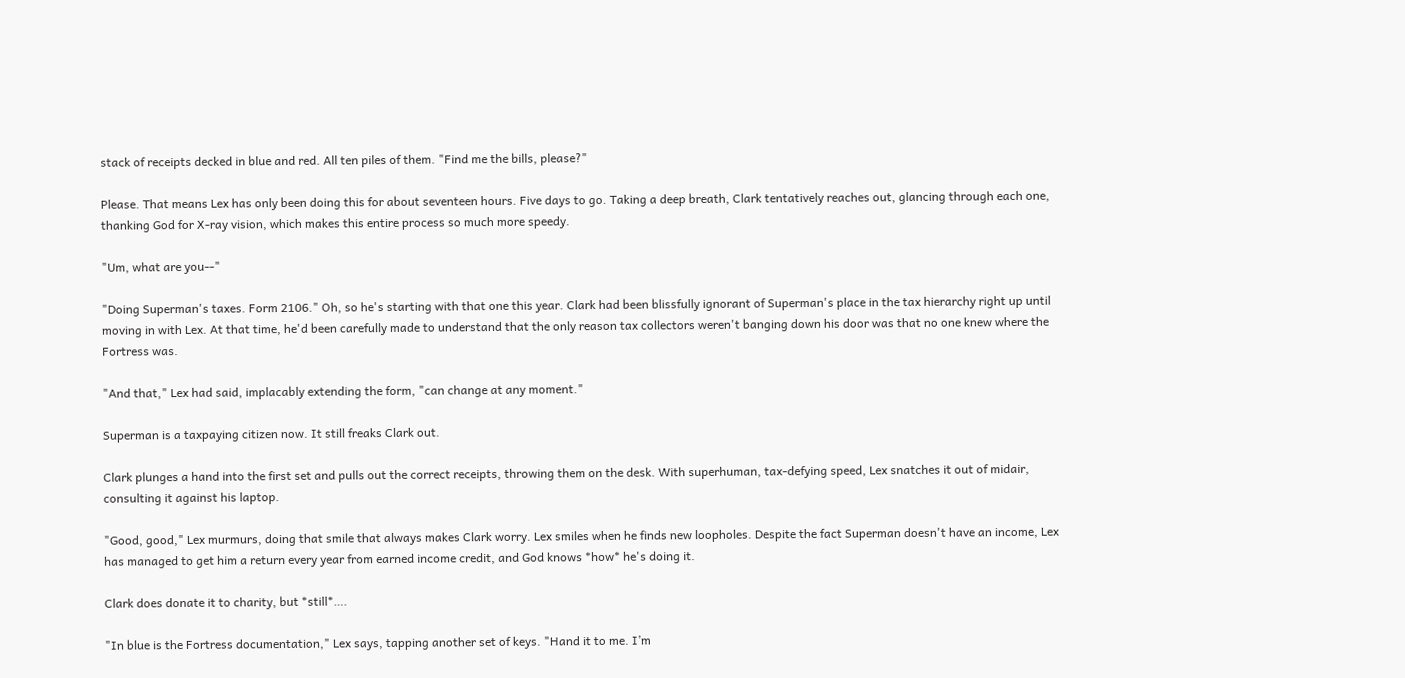stack of receipts decked in blue and red. All ten piles of them. "Find me the bills, please?"

Please. That means Lex has only been doing this for about seventeen hours. Five days to go. Taking a deep breath, Clark tentatively reaches out, glancing through each one, thanking God for X-ray vision, which makes this entire process so much more speedy.

"Um, what are you--"

"Doing Superman's taxes. Form 2106." Oh, so he's starting with that one this year. Clark had been blissfully ignorant of Superman's place in the tax hierarchy right up until moving in with Lex. At that time, he'd been carefully made to understand that the only reason tax collectors weren't banging down his door was that no one knew where the Fortress was.

"And that," Lex had said, implacably extending the form, "can change at any moment."

Superman is a taxpaying citizen now. It still freaks Clark out.

Clark plunges a hand into the first set and pulls out the correct receipts, throwing them on the desk. With superhuman, tax-defying speed, Lex snatches it out of midair, consulting it against his laptop.

"Good, good," Lex murmurs, doing that smile that always makes Clark worry. Lex smiles when he finds new loopholes. Despite the fact Superman doesn't have an income, Lex has managed to get him a return every year from earned income credit, and God knows *how* he's doing it.

Clark does donate it to charity, but *still*….

"In blue is the Fortress documentation," Lex says, tapping another set of keys. "Hand it to me. I’m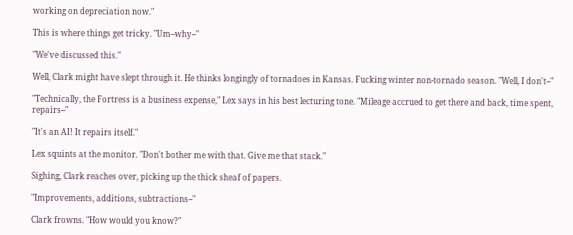working on depreciation now."

This is where things get tricky. "Um--why--"

"We've discussed this."

Well, Clark might have slept through it. He thinks longingly of tornadoes in Kansas. Fucking winter non-tornado season. "Well, I don't--"

"Technically, the Fortress is a business expense," Lex says in his best lecturing tone. "Mileage accrued to get there and back, time spent, repairs--"

"It's an AI! It repairs itself."

Lex squints at the monitor. "Don't bother me with that. Give me that stack."

Sighing, Clark reaches over, picking up the thick sheaf of papers.

"Improvements, additions, subtractions--"

Clark frowns. "How would you know?"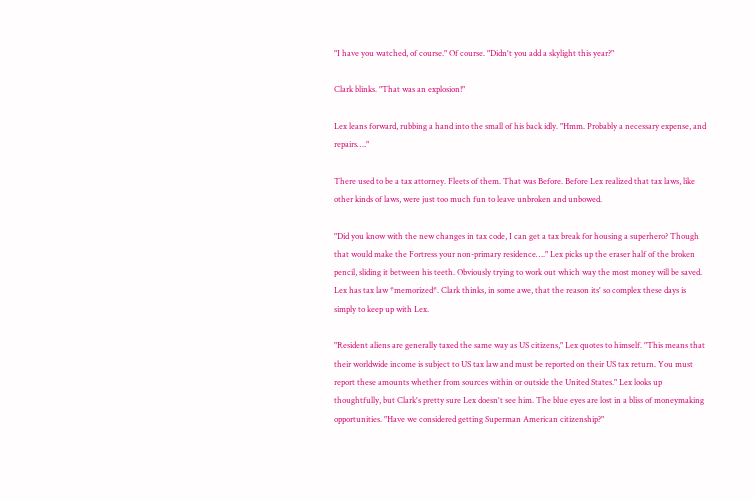"I have you watched, of course." Of course. "Didn't you add a skylight this year?"

Clark blinks. "That was an explosion!"

Lex leans forward, rubbing a hand into the small of his back idly. "Hmm. Probably a necessary expense, and repairs…."

There used to be a tax attorney. Fleets of them. That was Before. Before Lex realized that tax laws, like other kinds of laws, were just too much fun to leave unbroken and unbowed.

"Did you know with the new changes in tax code, I can get a tax break for housing a superhero? Though that would make the Fortress your non-primary residence…." Lex picks up the eraser half of the broken pencil, sliding it between his teeth. Obviously trying to work out which way the most money will be saved. Lex has tax law *memorized*. Clark thinks, in some awe, that the reason its' so complex these days is simply to keep up with Lex.

"Resident aliens are generally taxed the same way as US citizens," Lex quotes to himself. "This means that their worldwide income is subject to US tax law and must be reported on their US tax return. You must report these amounts whether from sources within or outside the United States." Lex looks up thoughtfully, but Clark's pretty sure Lex doesn't see him. The blue eyes are lost in a bliss of moneymaking opportunities. "Have we considered getting Superman American citizenship?"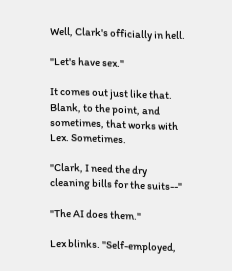Well, Clark's officially in hell.

"Let's have sex."

It comes out just like that. Blank, to the point, and sometimes, that works with Lex. Sometimes.

"Clark, I need the dry cleaning bills for the suits--"

"The AI does them."

Lex blinks. "Self-employed,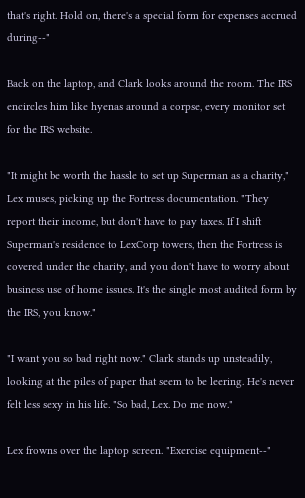that's right. Hold on, there's a special form for expenses accrued during--"

Back on the laptop, and Clark looks around the room. The IRS encircles him like hyenas around a corpse, every monitor set for the IRS website.

"It might be worth the hassle to set up Superman as a charity," Lex muses, picking up the Fortress documentation. "They report their income, but don't have to pay taxes. If I shift Superman's residence to LexCorp towers, then the Fortress is covered under the charity, and you don't have to worry about business use of home issues. It's the single most audited form by the IRS, you know."

"I want you so bad right now." Clark stands up unsteadily, looking at the piles of paper that seem to be leering. He's never felt less sexy in his life. "So bad, Lex. Do me now."

Lex frowns over the laptop screen. "Exercise equipment--"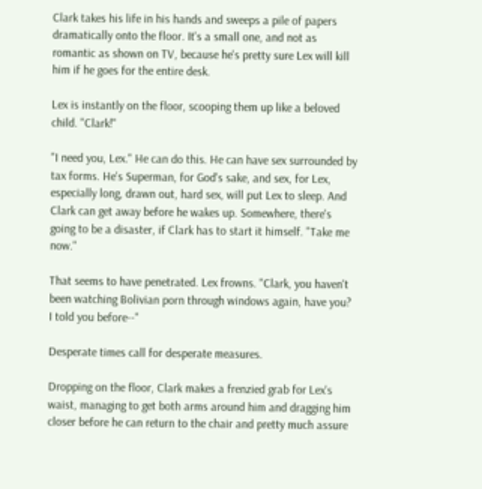Clark takes his life in his hands and sweeps a pile of papers dramatically onto the floor. It's a small one, and not as romantic as shown on TV, because he's pretty sure Lex will kill him if he goes for the entire desk.

Lex is instantly on the floor, scooping them up like a beloved child. "Clark!"

"I need you, Lex." He can do this. He can have sex surrounded by tax forms. He's Superman, for God's sake, and sex, for Lex, especially long, drawn out, hard sex, will put Lex to sleep. And Clark can get away before he wakes up. Somewhere, there's going to be a disaster, if Clark has to start it himself. "Take me now."

That seems to have penetrated. Lex frowns. "Clark, you haven't been watching Bolivian porn through windows again, have you? I told you before--"

Desperate times call for desperate measures.

Dropping on the floor, Clark makes a frenzied grab for Lex's waist, managing to get both arms around him and dragging him closer before he can return to the chair and pretty much assure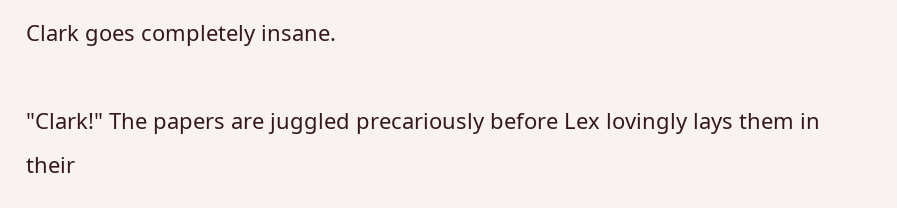Clark goes completely insane.

"Clark!" The papers are juggled precariously before Lex lovingly lays them in their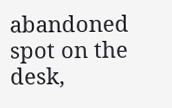abandoned spot on the desk,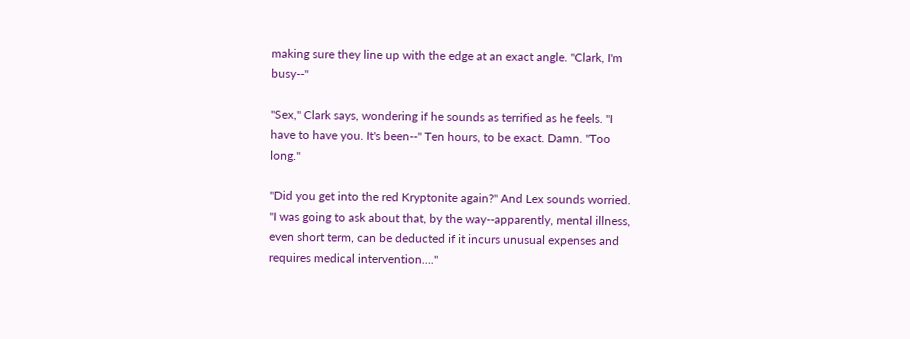making sure they line up with the edge at an exact angle. "Clark, I'm busy--"

"Sex," Clark says, wondering if he sounds as terrified as he feels. "I have to have you. It's been--" Ten hours, to be exact. Damn. "Too long."

"Did you get into the red Kryptonite again?" And Lex sounds worried. "I was going to ask about that, by the way--apparently, mental illness, even short term, can be deducted if it incurs unusual expenses and requires medical intervention…."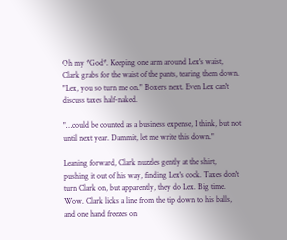Oh my *God*. Keeping one arm around Lex's waist, Clark grabs for the waist of the pants, tearing them down. "Lex, you so turn me on." Boxers next. Even Lex can't discuss taxes half-naked.

"…could be counted as a business expense, I think, but not until next year. Dammit, let me write this down."

Leaning forward, Clark nuzzles gently at the shirt, pushing it out of his way, finding Lex's cock. Taxes don't turn Clark on, but apparently, they do Lex. Big time. Wow. Clark licks a line from the tip down to his balls, and one hand freezes on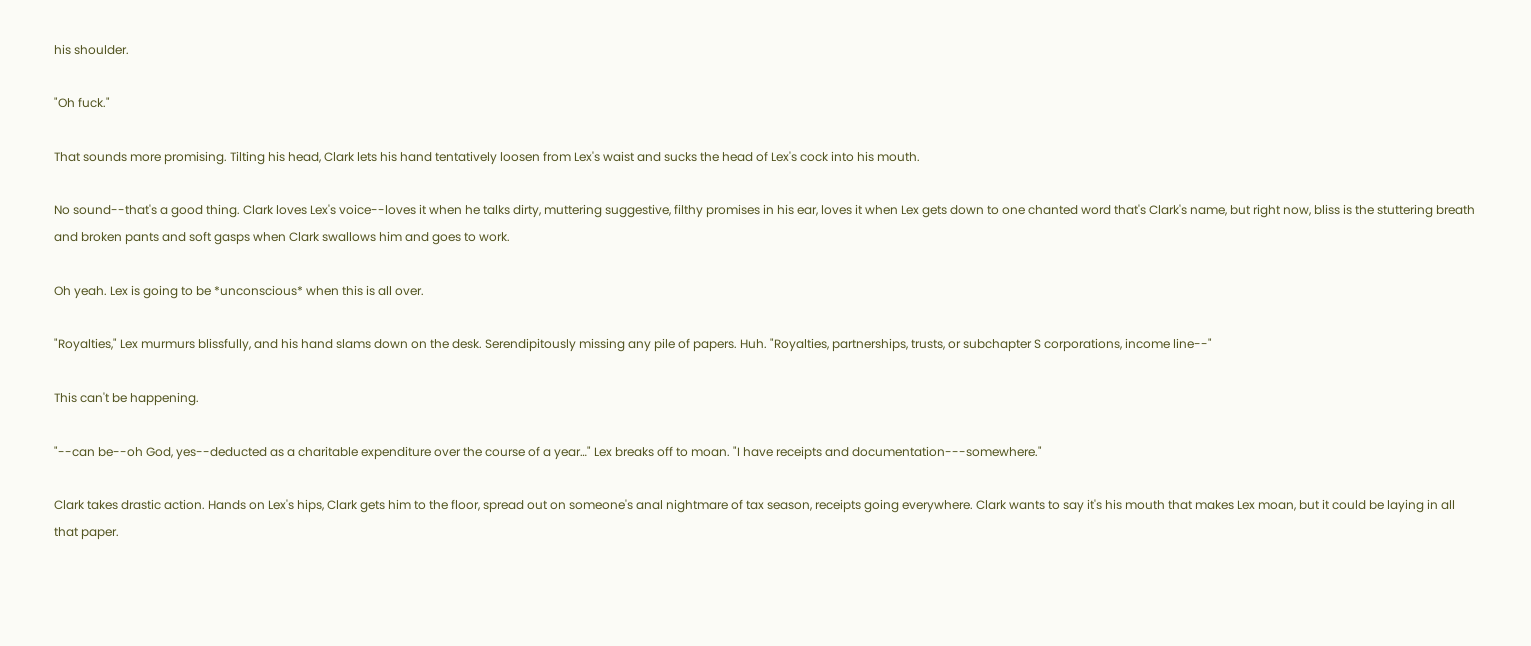his shoulder.

"Oh fuck."

That sounds more promising. Tilting his head, Clark lets his hand tentatively loosen from Lex's waist and sucks the head of Lex's cock into his mouth.

No sound--that's a good thing. Clark loves Lex's voice--loves it when he talks dirty, muttering suggestive, filthy promises in his ear, loves it when Lex gets down to one chanted word that's Clark's name, but right now, bliss is the stuttering breath and broken pants and soft gasps when Clark swallows him and goes to work.

Oh yeah. Lex is going to be *unconscious* when this is all over.

"Royalties," Lex murmurs blissfully, and his hand slams down on the desk. Serendipitously missing any pile of papers. Huh. "Royalties, partnerships, trusts, or subchapter S corporations, income line--"

This can't be happening.

"--can be--oh God, yes--deducted as a charitable expenditure over the course of a year…" Lex breaks off to moan. "I have receipts and documentation---somewhere."

Clark takes drastic action. Hands on Lex's hips, Clark gets him to the floor, spread out on someone's anal nightmare of tax season, receipts going everywhere. Clark wants to say it's his mouth that makes Lex moan, but it could be laying in all that paper.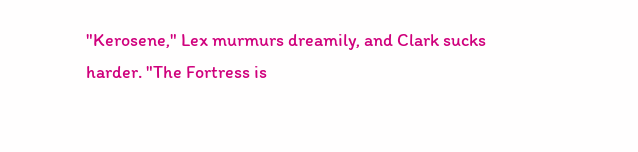"Kerosene," Lex murmurs dreamily, and Clark sucks harder. "The Fortress is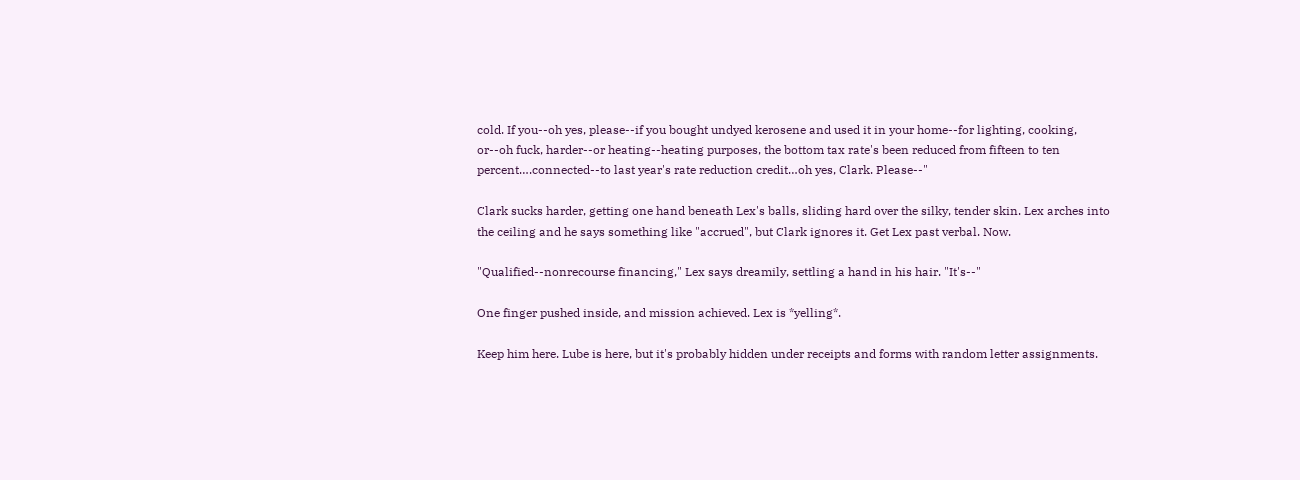cold. If you--oh yes, please--if you bought undyed kerosene and used it in your home--for lighting, cooking, or--oh fuck, harder--or heating--heating purposes, the bottom tax rate's been reduced from fifteen to ten percent….connected--to last year's rate reduction credit…oh yes, Clark. Please--"

Clark sucks harder, getting one hand beneath Lex's balls, sliding hard over the silky, tender skin. Lex arches into the ceiling and he says something like "accrued", but Clark ignores it. Get Lex past verbal. Now.

"Qualified--nonrecourse financing," Lex says dreamily, settling a hand in his hair. "It's--"

One finger pushed inside, and mission achieved. Lex is *yelling*.

Keep him here. Lube is here, but it's probably hidden under receipts and forms with random letter assignments.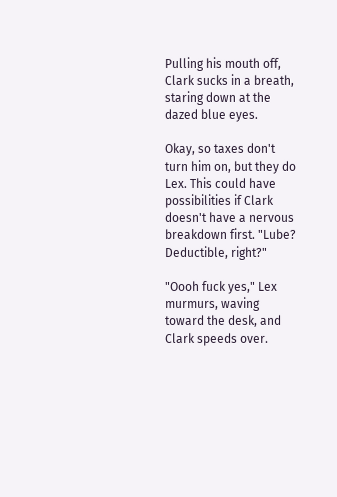Pulling his mouth off, Clark sucks in a breath, staring down at the dazed blue eyes.

Okay, so taxes don't turn him on, but they do Lex. This could have possibilities if Clark doesn't have a nervous breakdown first. "Lube? Deductible, right?"

"Oooh fuck yes," Lex murmurs, waving toward the desk, and Clark speeds over.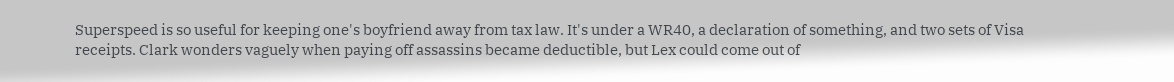Superspeed is so useful for keeping one's boyfriend away from tax law. It's under a WR40, a declaration of something, and two sets of Visa receipts. Clark wonders vaguely when paying off assassins became deductible, but Lex could come out of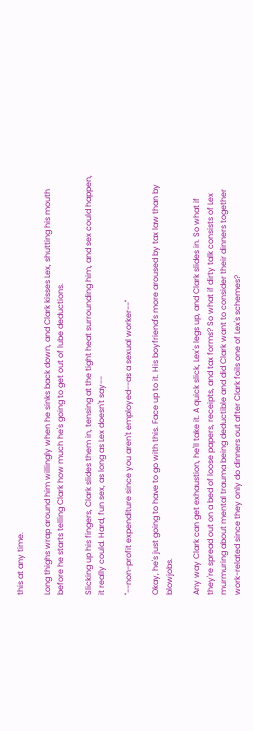this at any time.

Long thighs wrap around him willingly when he sinks back down, and Clark kisses Lex, shutting his mouth before he starts telling Clark how much he's going to get out of lube deductions.

Slicking up his fingers, Clark slides them in, tensing at the tight heat surrounding him, and sex could happen, it really could. Hard, fun sex, as long as Lex doesn't say--

"--non-profit expenditure since you aren't employed--as a sexual worker--"

Okay, he's just going to have to go with this. Face up to it. His boyfriend's more aroused by tax law than by blowjobs.

Any way Clark can get exhaustion, he'll take it. A quick slick, Lex's legs up, and Clark slides in. So what if they're spread out on a bed of loose papers, receipts, and tax forms? So what if dirty talk consists of Lex murmuring about mental trauma being deductible and did Clark want to consider their dinners together work-related since they only do dinners out after Clark foils one of Lex's schemes?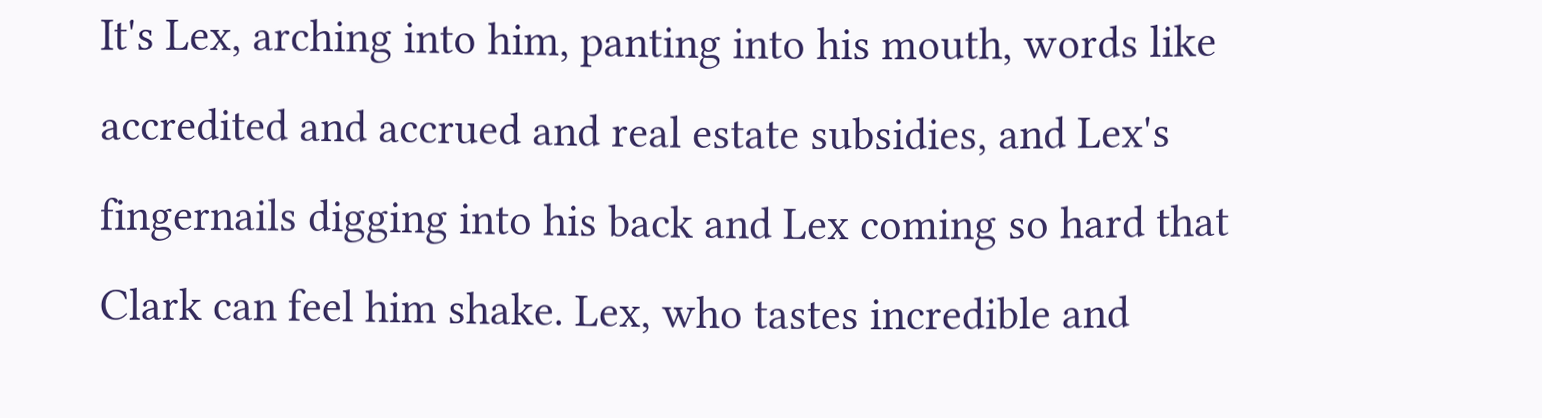It's Lex, arching into him, panting into his mouth, words like accredited and accrued and real estate subsidies, and Lex's fingernails digging into his back and Lex coming so hard that Clark can feel him shake. Lex, who tastes incredible and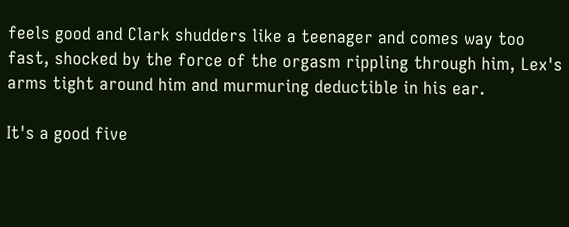feels good and Clark shudders like a teenager and comes way too fast, shocked by the force of the orgasm rippling through him, Lex's arms tight around him and murmuring deductible in his ear.

It's a good five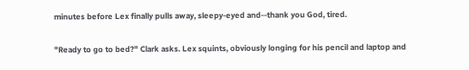minutes before Lex finally pulls away, sleepy-eyed and--thank you God, tired.

"Ready to go to bed?" Clark asks. Lex squints, obviously longing for his pencil and laptop and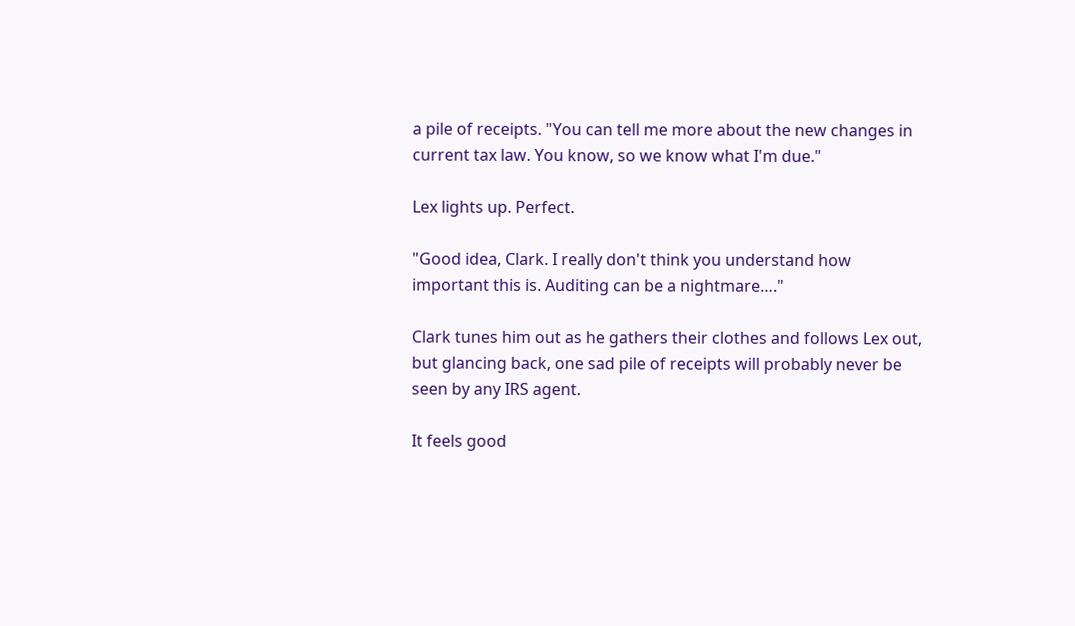a pile of receipts. "You can tell me more about the new changes in current tax law. You know, so we know what I'm due."

Lex lights up. Perfect.

"Good idea, Clark. I really don't think you understand how important this is. Auditing can be a nightmare…."

Clark tunes him out as he gathers their clothes and follows Lex out, but glancing back, one sad pile of receipts will probably never be seen by any IRS agent.

It feels good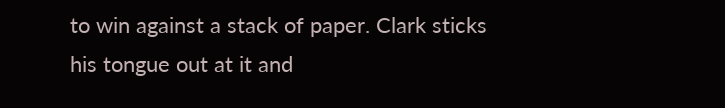to win against a stack of paper. Clark sticks his tongue out at it and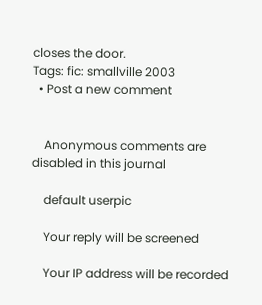closes the door.
Tags: fic: smallville 2003
  • Post a new comment


    Anonymous comments are disabled in this journal

    default userpic

    Your reply will be screened

    Your IP address will be recorded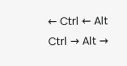← Ctrl ← Alt
Ctrl → Alt →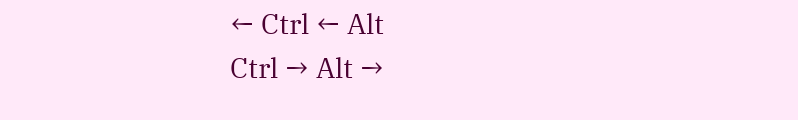← Ctrl ← Alt
Ctrl → Alt →